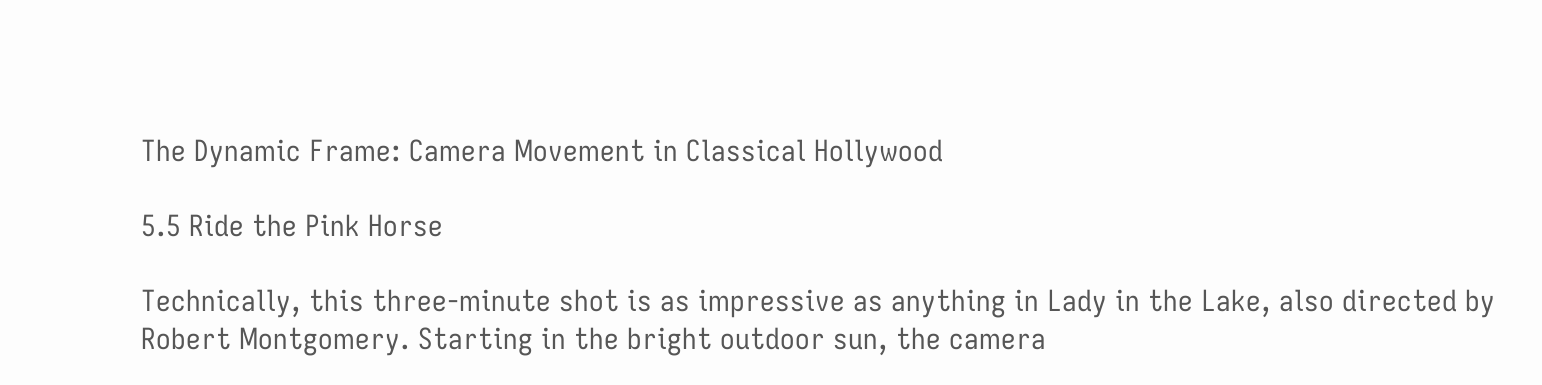The Dynamic Frame: Camera Movement in Classical Hollywood

5.5 Ride the Pink Horse

Technically, this three-minute shot is as impressive as anything in Lady in the Lake, also directed by Robert Montgomery. Starting in the bright outdoor sun, the camera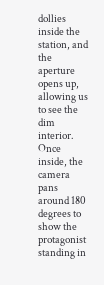dollies inside the station, and the aperture opens up, allowing us to see the dim interior. Once inside, the camera pans around 180 degrees to show the protagonist standing in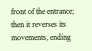front of the entrance; then it reverses its movements, ending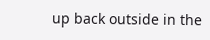up back outside in the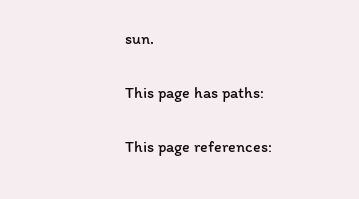sun.

This page has paths:

This page references: